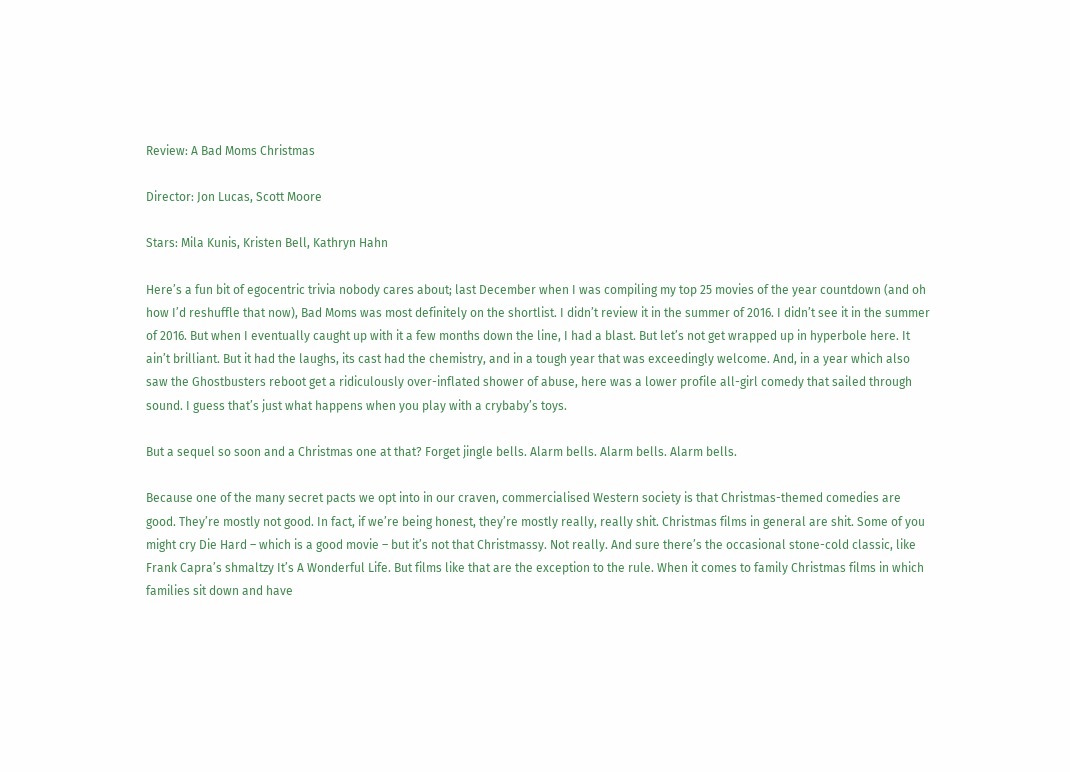Review: A Bad Moms Christmas

Director: Jon Lucas, Scott Moore

Stars: Mila Kunis, Kristen Bell, Kathryn Hahn

Here’s a fun bit of egocentric trivia nobody cares about; last December when I was compiling my top 25 movies of the year countdown (and oh how I’d reshuffle that now), Bad Moms was most definitely on the shortlist. I didn’t review it in the summer of 2016. I didn’t see it in the summer of 2016. But when I eventually caught up with it a few months down the line, I had a blast. But let’s not get wrapped up in hyperbole here. It ain’t brilliant. But it had the laughs, its cast had the chemistry, and in a tough year that was exceedingly welcome. And, in a year which also saw the Ghostbusters reboot get a ridiculously over-inflated shower of abuse, here was a lower profile all-girl comedy that sailed through sound. I guess that’s just what happens when you play with a crybaby’s toys.

But a sequel so soon and a Christmas one at that? Forget jingle bells. Alarm bells. Alarm bells. Alarm bells.

Because one of the many secret pacts we opt into in our craven, commercialised Western society is that Christmas-themed comedies are good. They’re mostly not good. In fact, if we’re being honest, they’re mostly really, really shit. Christmas films in general are shit. Some of you might cry Die Hard – which is a good movie – but it’s not that Christmassy. Not really. And sure there’s the occasional stone-cold classic, like Frank Capra’s shmaltzy It’s A Wonderful Life. But films like that are the exception to the rule. When it comes to family Christmas films in which families sit down and have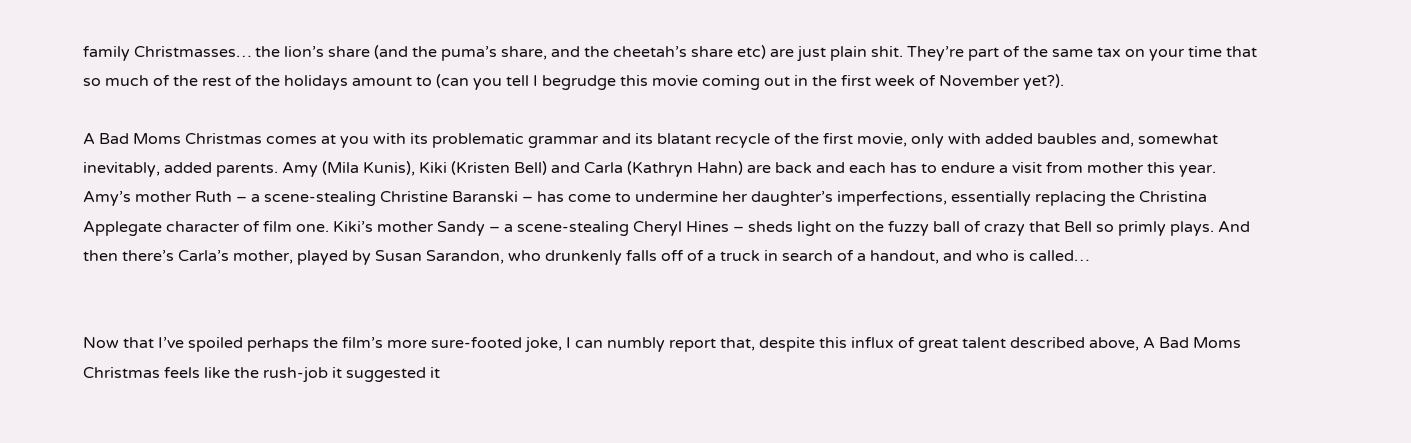family Christmasses… the lion’s share (and the puma’s share, and the cheetah’s share etc) are just plain shit. They’re part of the same tax on your time that so much of the rest of the holidays amount to (can you tell I begrudge this movie coming out in the first week of November yet?).

A Bad Moms Christmas comes at you with its problematic grammar and its blatant recycle of the first movie, only with added baubles and, somewhat inevitably, added parents. Amy (Mila Kunis), Kiki (Kristen Bell) and Carla (Kathryn Hahn) are back and each has to endure a visit from mother this year. Amy’s mother Ruth – a scene-stealing Christine Baranski – has come to undermine her daughter’s imperfections, essentially replacing the Christina Applegate character of film one. Kiki’s mother Sandy – a scene-stealing Cheryl Hines – sheds light on the fuzzy ball of crazy that Bell so primly plays. And then there’s Carla’s mother, played by Susan Sarandon, who drunkenly falls off of a truck in search of a handout, and who is called…


Now that I’ve spoiled perhaps the film’s more sure-footed joke, I can numbly report that, despite this influx of great talent described above, A Bad Moms Christmas feels like the rush-job it suggested it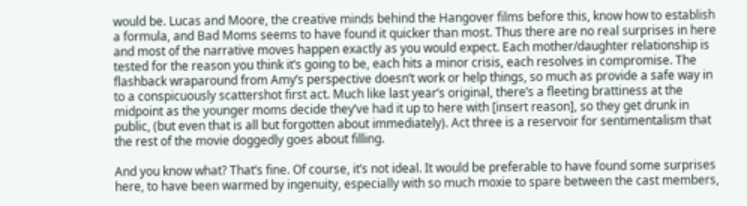would be. Lucas and Moore, the creative minds behind the Hangover films before this, know how to establish a formula, and Bad Moms seems to have found it quicker than most. Thus there are no real surprises in here and most of the narrative moves happen exactly as you would expect. Each mother/daughter relationship is tested for the reason you think it’s going to be, each hits a minor crisis, each resolves in compromise. The flashback wraparound from Amy’s perspective doesn’t work or help things, so much as provide a safe way in to a conspicuously scattershot first act. Much like last year’s original, there’s a fleeting brattiness at the midpoint as the younger moms decide they’ve had it up to here with [insert reason], so they get drunk in public, (but even that is all but forgotten about immediately). Act three is a reservoir for sentimentalism that the rest of the movie doggedly goes about filling.

And you know what? That’s fine. Of course, it’s not ideal. It would be preferable to have found some surprises here, to have been warmed by ingenuity, especially with so much moxie to spare between the cast members,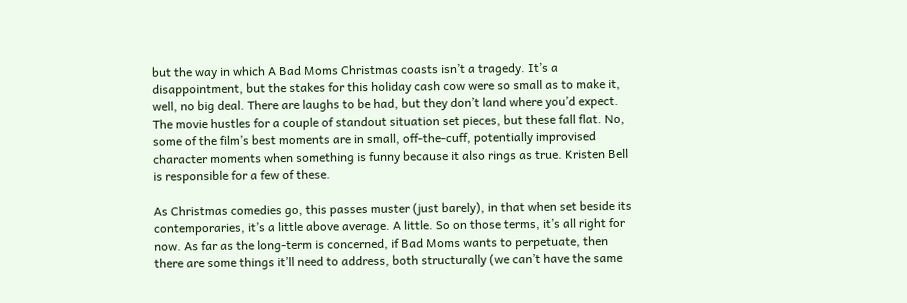but the way in which A Bad Moms Christmas coasts isn’t a tragedy. It’s a disappointment, but the stakes for this holiday cash cow were so small as to make it, well, no big deal. There are laughs to be had, but they don’t land where you’d expect. The movie hustles for a couple of standout situation set pieces, but these fall flat. No, some of the film’s best moments are in small, off-the-cuff, potentially improvised character moments when something is funny because it also rings as true. Kristen Bell is responsible for a few of these.

As Christmas comedies go, this passes muster (just barely), in that when set beside its contemporaries, it’s a little above average. A little. So on those terms, it’s all right for now. As far as the long-term is concerned, if Bad Moms wants to perpetuate, then there are some things it’ll need to address, both structurally (we can’t have the same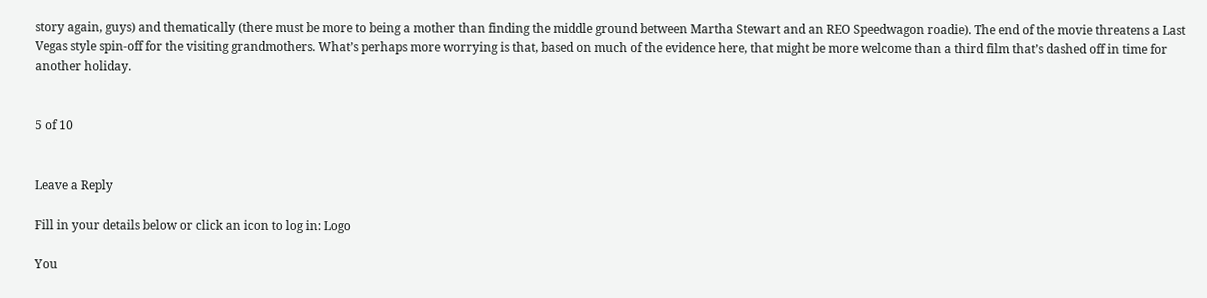story again, guys) and thematically (there must be more to being a mother than finding the middle ground between Martha Stewart and an REO Speedwagon roadie). The end of the movie threatens a Last Vegas style spin-off for the visiting grandmothers. What’s perhaps more worrying is that, based on much of the evidence here, that might be more welcome than a third film that’s dashed off in time for another holiday.


5 of 10


Leave a Reply

Fill in your details below or click an icon to log in: Logo

You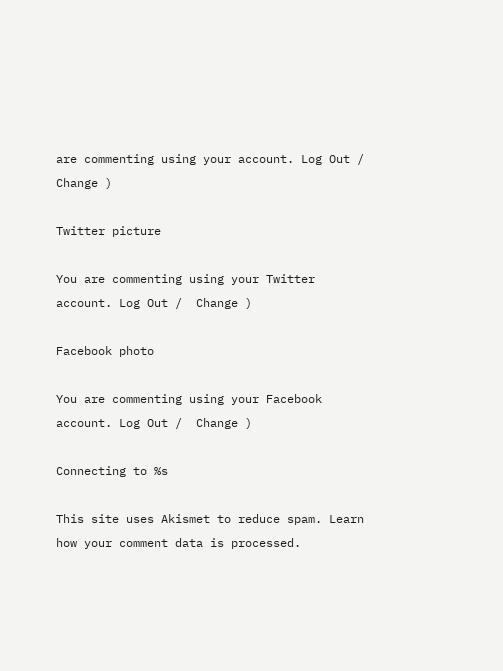are commenting using your account. Log Out /  Change )

Twitter picture

You are commenting using your Twitter account. Log Out /  Change )

Facebook photo

You are commenting using your Facebook account. Log Out /  Change )

Connecting to %s

This site uses Akismet to reduce spam. Learn how your comment data is processed.